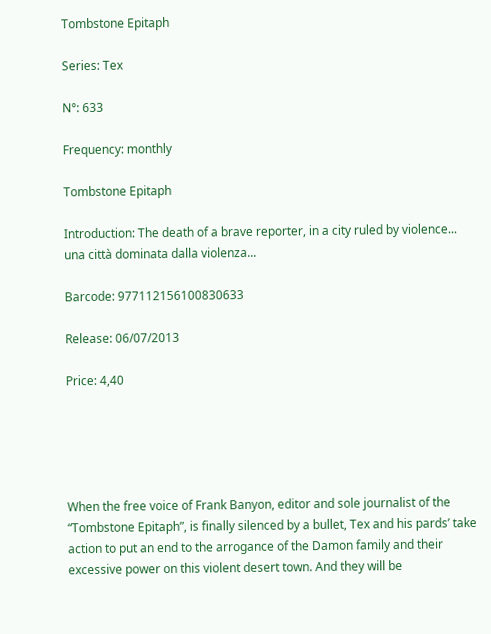Tombstone Epitaph

Series: Tex

N°: 633

Frequency: monthly

Tombstone Epitaph

Introduction: The death of a brave reporter, in a city ruled by violence... una città dominata dalla violenza...

Barcode: 977112156100830633

Release: 06/07/2013

Price: 4,40





When the free voice of Frank Banyon, editor and sole journalist of the “Tombstone Epitaph”, is finally silenced by a bullet, Tex and his pards’ take action to put an end to the arrogance of the Damon family and their excessive power on this violent desert town. And they will be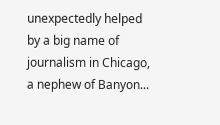unexpectedly helped by a big name of journalism in Chicago, a nephew of Banyon...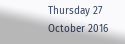Thursday 27 October 2016